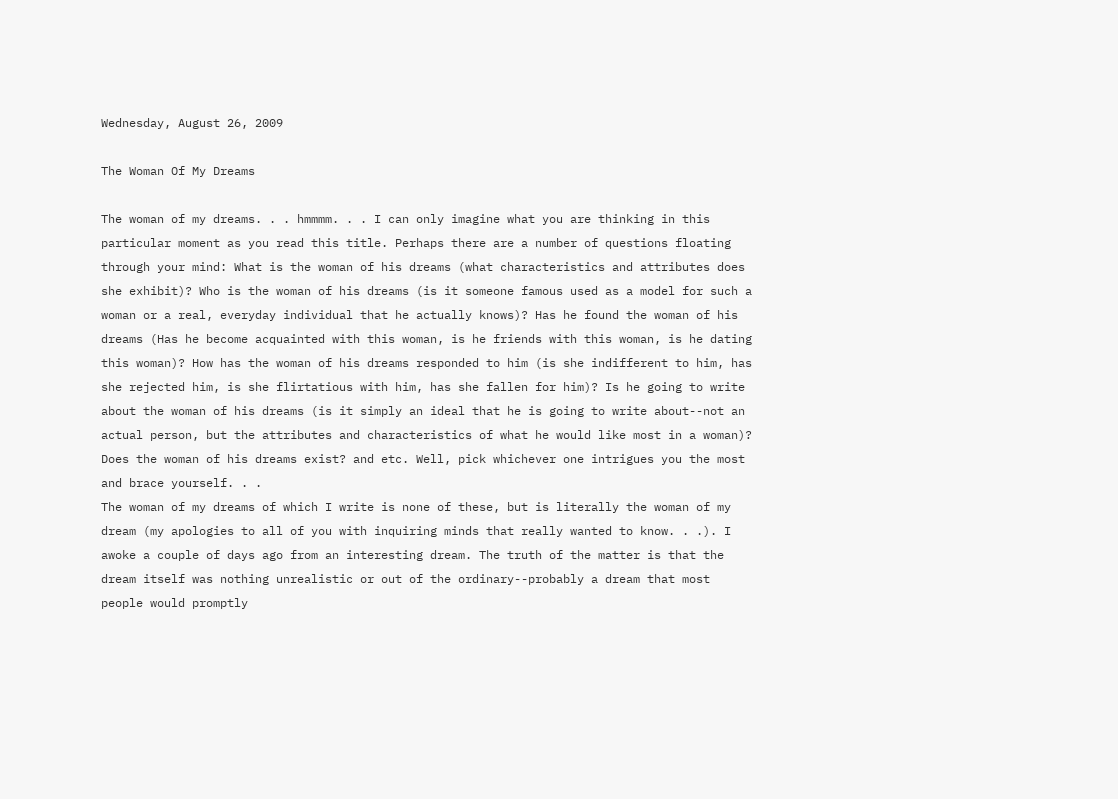Wednesday, August 26, 2009

The Woman Of My Dreams

The woman of my dreams. . . hmmmm. . . I can only imagine what you are thinking in this particular moment as you read this title. Perhaps there are a number of questions floating through your mind: What is the woman of his dreams (what characteristics and attributes does she exhibit)? Who is the woman of his dreams (is it someone famous used as a model for such a woman or a real, everyday individual that he actually knows)? Has he found the woman of his dreams (Has he become acquainted with this woman, is he friends with this woman, is he dating this woman)? How has the woman of his dreams responded to him (is she indifferent to him, has she rejected him, is she flirtatious with him, has she fallen for him)? Is he going to write about the woman of his dreams (is it simply an ideal that he is going to write about--not an actual person, but the attributes and characteristics of what he would like most in a woman)? Does the woman of his dreams exist? and etc. Well, pick whichever one intrigues you the most and brace yourself. . .
The woman of my dreams of which I write is none of these, but is literally the woman of my dream (my apologies to all of you with inquiring minds that really wanted to know. . .). I awoke a couple of days ago from an interesting dream. The truth of the matter is that the dream itself was nothing unrealistic or out of the ordinary--probably a dream that most people would promptly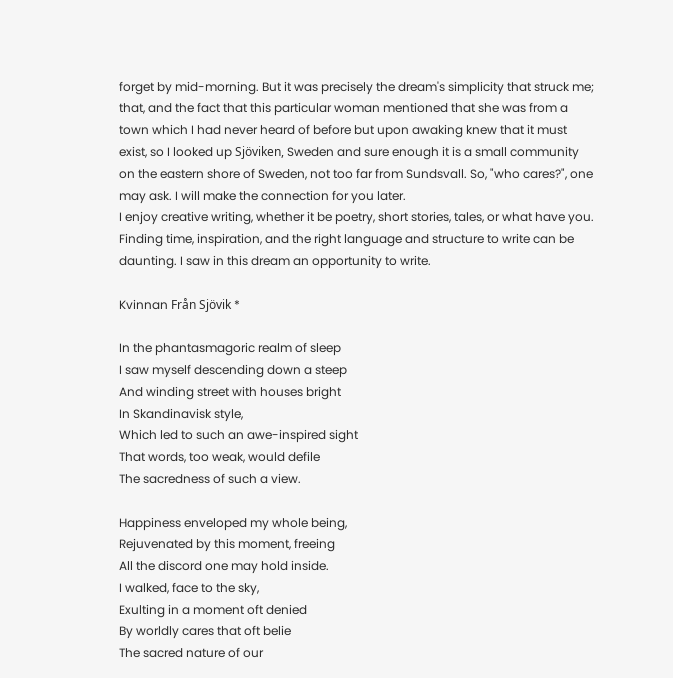forget by mid-morning. But it was precisely the dream's simplicity that struck me; that, and the fact that this particular woman mentioned that she was from a town which I had never heard of before but upon awaking knew that it must exist, so I looked up Sjöviken, Sweden and sure enough it is a small community on the eastern shore of Sweden, not too far from Sundsvall. So, "who cares?", one may ask. I will make the connection for you later.
I enjoy creative writing, whether it be poetry, short stories, tales, or what have you. Finding time, inspiration, and the right language and structure to write can be daunting. I saw in this dream an opportunity to write.

Kvinnan Från Sjövik *

In the phantasmagoric realm of sleep
I saw myself descending down a steep
And winding street with houses bright
In Skandinavisk style,
Which led to such an awe-inspired sight
That words, too weak, would defile
The sacredness of such a view.

Happiness enveloped my whole being,
Rejuvenated by this moment, freeing
All the discord one may hold inside.
I walked, face to the sky,
Exulting in a moment oft denied
By worldly cares that oft belie
The sacred nature of our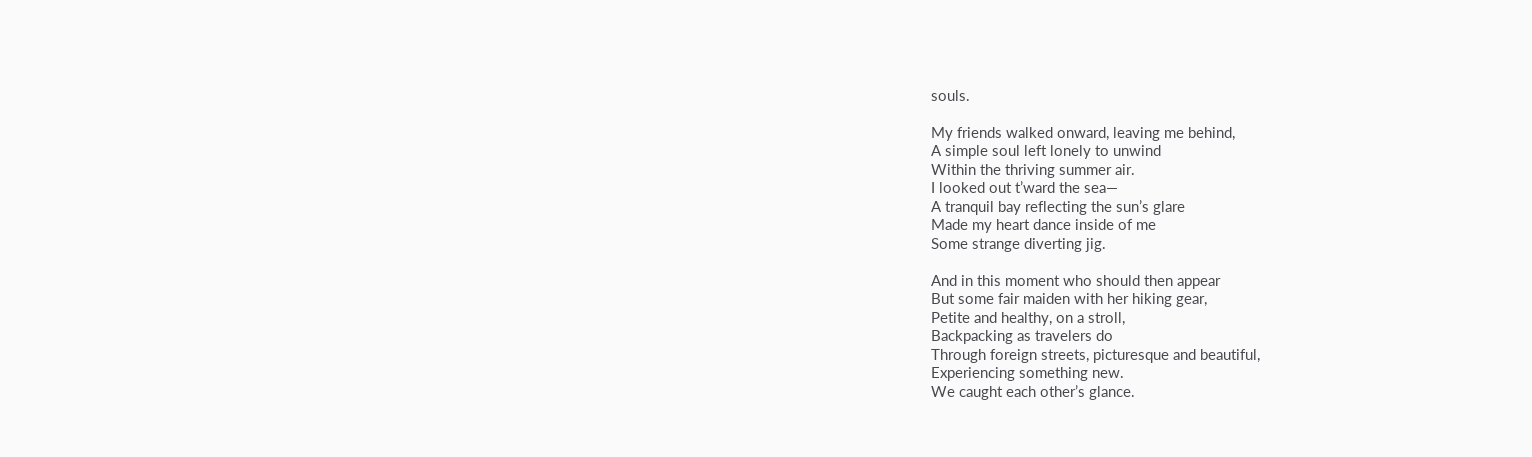souls.

My friends walked onward, leaving me behind,
A simple soul left lonely to unwind
Within the thriving summer air.
I looked out t’ward the sea—
A tranquil bay reflecting the sun’s glare
Made my heart dance inside of me
Some strange diverting jig.

And in this moment who should then appear
But some fair maiden with her hiking gear,
Petite and healthy, on a stroll,
Backpacking as travelers do
Through foreign streets, picturesque and beautiful,
Experiencing something new.
We caught each other’s glance.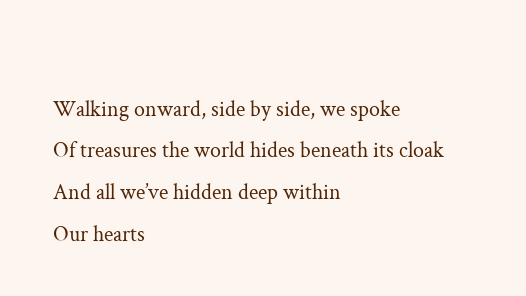Walking onward, side by side, we spoke
Of treasures the world hides beneath its cloak
And all we’ve hidden deep within
Our hearts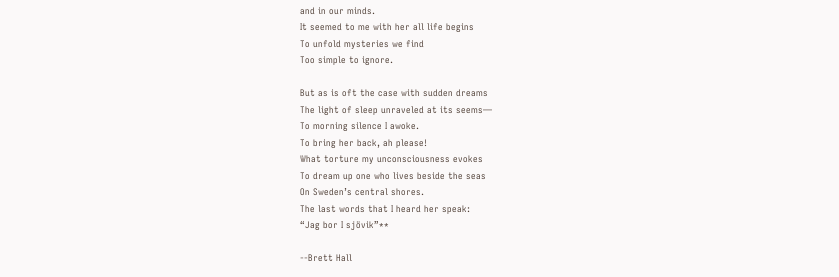and in our minds.
It seemed to me with her all life begins
To unfold mysteries we find
Too simple to ignore.

But as is oft the case with sudden dreams
The light of sleep unraveled at its seems—
To morning silence I awoke.
To bring her back, ah please!
What torture my unconsciousness evokes
To dream up one who lives beside the seas
On Sweden’s central shores.
The last words that I heard her speak:
“Jag bor I sjövik”**

--Brett Hall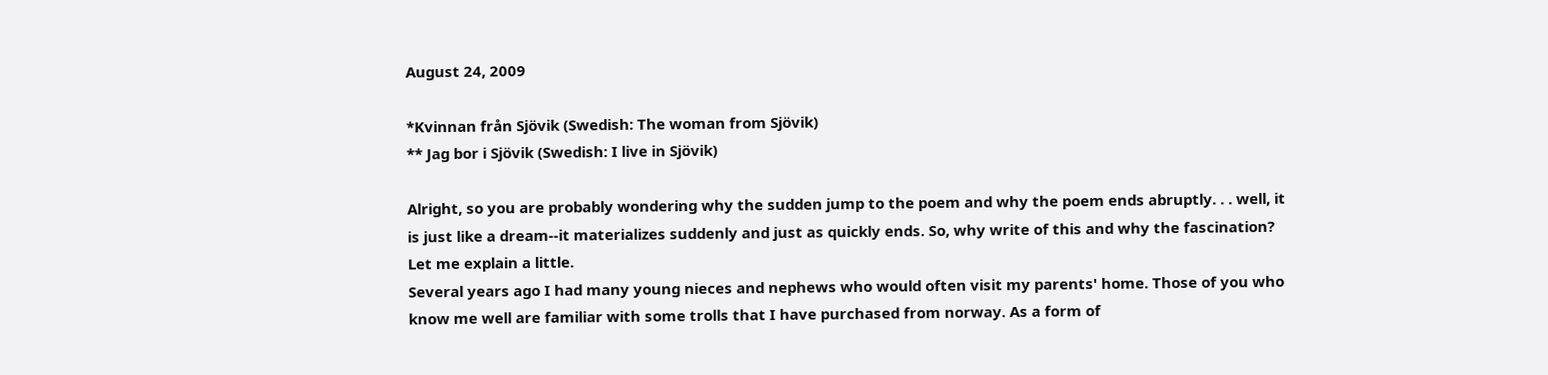August 24, 2009

*Kvinnan från Sjövik (Swedish: The woman from Sjövik)
** Jag bor i Sjövik (Swedish: I live in Sjövik)

Alright, so you are probably wondering why the sudden jump to the poem and why the poem ends abruptly. . . well, it is just like a dream--it materializes suddenly and just as quickly ends. So, why write of this and why the fascination? Let me explain a little.
Several years ago I had many young nieces and nephews who would often visit my parents' home. Those of you who know me well are familiar with some trolls that I have purchased from norway. As a form of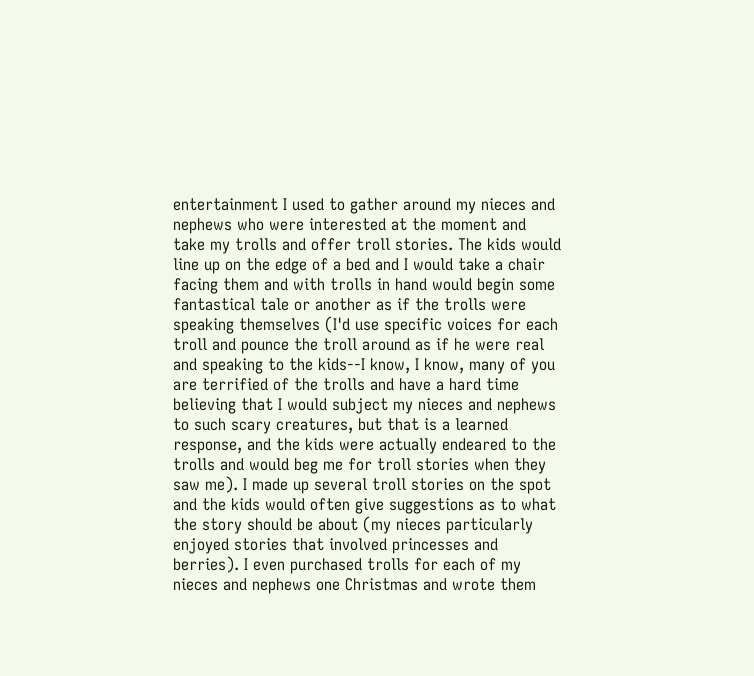entertainment I used to gather around my nieces and nephews who were interested at the moment and take my trolls and offer troll stories. The kids would line up on the edge of a bed and I would take a chair facing them and with trolls in hand would begin some fantastical tale or another as if the trolls were speaking themselves (I'd use specific voices for each troll and pounce the troll around as if he were real and speaking to the kids--I know, I know, many of you are terrified of the trolls and have a hard time believing that I would subject my nieces and nephews to such scary creatures, but that is a learned response, and the kids were actually endeared to the trolls and would beg me for troll stories when they saw me). I made up several troll stories on the spot and the kids would often give suggestions as to what the story should be about (my nieces particularly enjoyed stories that involved princesses and berries). I even purchased trolls for each of my nieces and nephews one Christmas and wrote them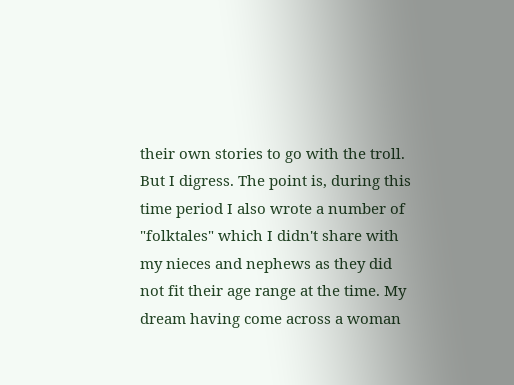their own stories to go with the troll. But I digress. The point is, during this time period I also wrote a number of "folktales" which I didn't share with my nieces and nephews as they did not fit their age range at the time. My dream having come across a woman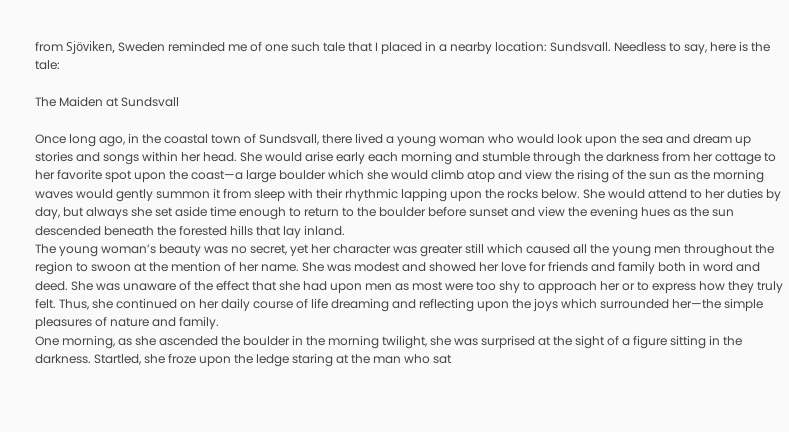from Sjöviken, Sweden reminded me of one such tale that I placed in a nearby location: Sundsvall. Needless to say, here is the tale:

The Maiden at Sundsvall

Once long ago, in the coastal town of Sundsvall, there lived a young woman who would look upon the sea and dream up stories and songs within her head. She would arise early each morning and stumble through the darkness from her cottage to her favorite spot upon the coast—a large boulder which she would climb atop and view the rising of the sun as the morning waves would gently summon it from sleep with their rhythmic lapping upon the rocks below. She would attend to her duties by day, but always she set aside time enough to return to the boulder before sunset and view the evening hues as the sun descended beneath the forested hills that lay inland.
The young woman’s beauty was no secret, yet her character was greater still which caused all the young men throughout the region to swoon at the mention of her name. She was modest and showed her love for friends and family both in word and deed. She was unaware of the effect that she had upon men as most were too shy to approach her or to express how they truly felt. Thus, she continued on her daily course of life dreaming and reflecting upon the joys which surrounded her—the simple pleasures of nature and family.
One morning, as she ascended the boulder in the morning twilight, she was surprised at the sight of a figure sitting in the darkness. Startled, she froze upon the ledge staring at the man who sat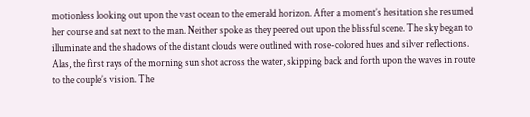motionless looking out upon the vast ocean to the emerald horizon. After a moment’s hesitation she resumed her course and sat next to the man. Neither spoke as they peered out upon the blissful scene. The sky began to illuminate and the shadows of the distant clouds were outlined with rose-colored hues and silver reflections. Alas, the first rays of the morning sun shot across the water, skipping back and forth upon the waves in route to the couple’s vision. The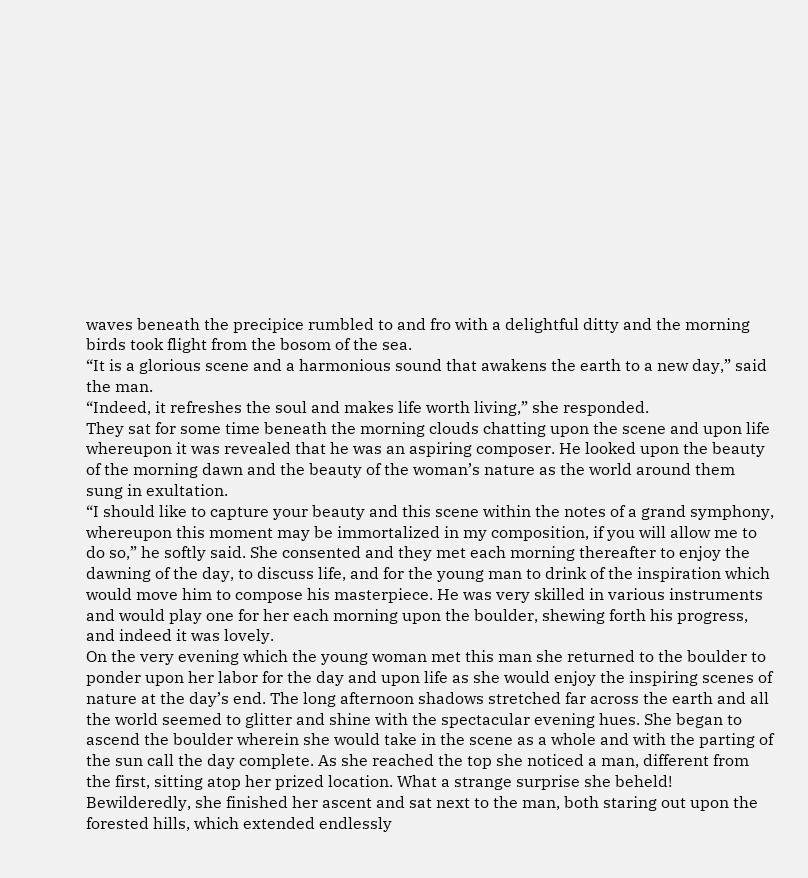waves beneath the precipice rumbled to and fro with a delightful ditty and the morning birds took flight from the bosom of the sea.
“It is a glorious scene and a harmonious sound that awakens the earth to a new day,” said the man.
“Indeed, it refreshes the soul and makes life worth living,” she responded.
They sat for some time beneath the morning clouds chatting upon the scene and upon life whereupon it was revealed that he was an aspiring composer. He looked upon the beauty of the morning dawn and the beauty of the woman’s nature as the world around them sung in exultation.
“I should like to capture your beauty and this scene within the notes of a grand symphony, whereupon this moment may be immortalized in my composition, if you will allow me to do so,” he softly said. She consented and they met each morning thereafter to enjoy the dawning of the day, to discuss life, and for the young man to drink of the inspiration which would move him to compose his masterpiece. He was very skilled in various instruments and would play one for her each morning upon the boulder, shewing forth his progress, and indeed it was lovely.
On the very evening which the young woman met this man she returned to the boulder to ponder upon her labor for the day and upon life as she would enjoy the inspiring scenes of nature at the day’s end. The long afternoon shadows stretched far across the earth and all the world seemed to glitter and shine with the spectacular evening hues. She began to ascend the boulder wherein she would take in the scene as a whole and with the parting of the sun call the day complete. As she reached the top she noticed a man, different from the first, sitting atop her prized location. What a strange surprise she beheld! Bewilderedly, she finished her ascent and sat next to the man, both staring out upon the forested hills, which extended endlessly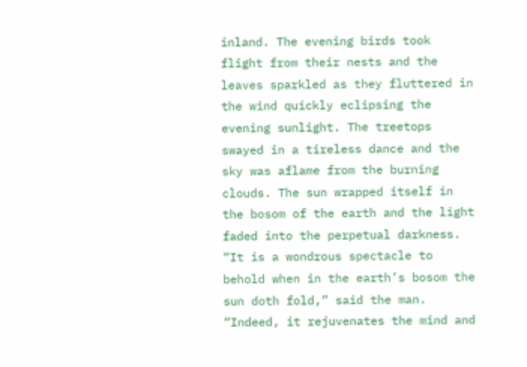inland. The evening birds took flight from their nests and the leaves sparkled as they fluttered in the wind quickly eclipsing the evening sunlight. The treetops swayed in a tireless dance and the sky was aflame from the burning clouds. The sun wrapped itself in the bosom of the earth and the light faded into the perpetual darkness.
“It is a wondrous spectacle to behold when in the earth’s bosom the sun doth fold,” said the man.
“Indeed, it rejuvenates the mind and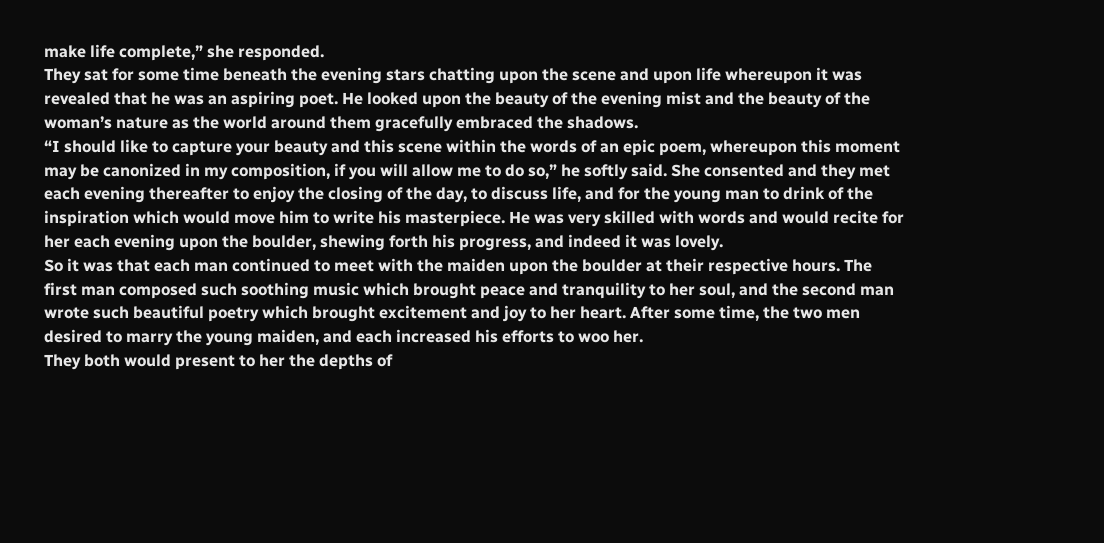make life complete,” she responded.
They sat for some time beneath the evening stars chatting upon the scene and upon life whereupon it was revealed that he was an aspiring poet. He looked upon the beauty of the evening mist and the beauty of the woman’s nature as the world around them gracefully embraced the shadows.
“I should like to capture your beauty and this scene within the words of an epic poem, whereupon this moment may be canonized in my composition, if you will allow me to do so,” he softly said. She consented and they met each evening thereafter to enjoy the closing of the day, to discuss life, and for the young man to drink of the inspiration which would move him to write his masterpiece. He was very skilled with words and would recite for her each evening upon the boulder, shewing forth his progress, and indeed it was lovely.
So it was that each man continued to meet with the maiden upon the boulder at their respective hours. The first man composed such soothing music which brought peace and tranquility to her soul, and the second man wrote such beautiful poetry which brought excitement and joy to her heart. After some time, the two men desired to marry the young maiden, and each increased his efforts to woo her.
They both would present to her the depths of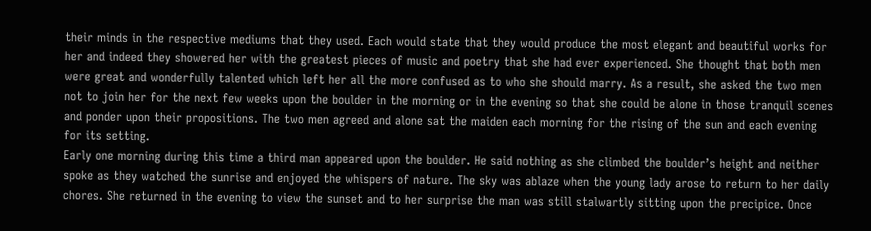their minds in the respective mediums that they used. Each would state that they would produce the most elegant and beautiful works for her and indeed they showered her with the greatest pieces of music and poetry that she had ever experienced. She thought that both men were great and wonderfully talented which left her all the more confused as to who she should marry. As a result, she asked the two men not to join her for the next few weeks upon the boulder in the morning or in the evening so that she could be alone in those tranquil scenes and ponder upon their propositions. The two men agreed and alone sat the maiden each morning for the rising of the sun and each evening for its setting.
Early one morning during this time a third man appeared upon the boulder. He said nothing as she climbed the boulder’s height and neither spoke as they watched the sunrise and enjoyed the whispers of nature. The sky was ablaze when the young lady arose to return to her daily chores. She returned in the evening to view the sunset and to her surprise the man was still stalwartly sitting upon the precipice. Once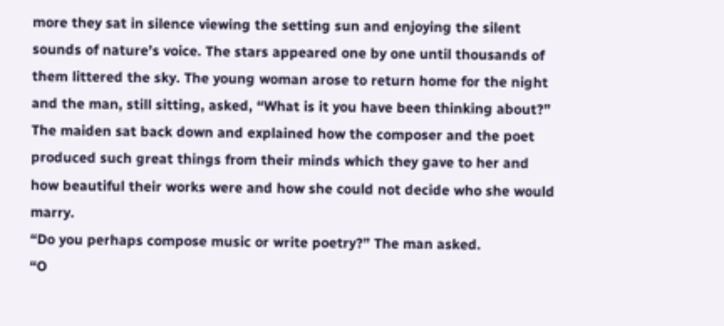more they sat in silence viewing the setting sun and enjoying the silent sounds of nature’s voice. The stars appeared one by one until thousands of them littered the sky. The young woman arose to return home for the night and the man, still sitting, asked, “What is it you have been thinking about?” The maiden sat back down and explained how the composer and the poet produced such great things from their minds which they gave to her and how beautiful their works were and how she could not decide who she would marry.
“Do you perhaps compose music or write poetry?” The man asked.
“O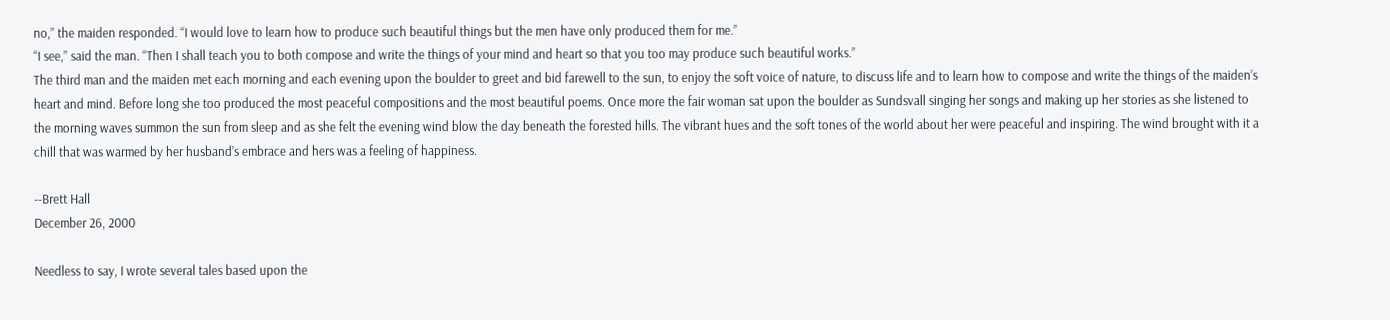no,” the maiden responded. “I would love to learn how to produce such beautiful things but the men have only produced them for me.”
“I see,” said the man. “Then I shall teach you to both compose and write the things of your mind and heart so that you too may produce such beautiful works.”
The third man and the maiden met each morning and each evening upon the boulder to greet and bid farewell to the sun, to enjoy the soft voice of nature, to discuss life and to learn how to compose and write the things of the maiden’s heart and mind. Before long she too produced the most peaceful compositions and the most beautiful poems. Once more the fair woman sat upon the boulder as Sundsvall singing her songs and making up her stories as she listened to the morning waves summon the sun from sleep and as she felt the evening wind blow the day beneath the forested hills. The vibrant hues and the soft tones of the world about her were peaceful and inspiring. The wind brought with it a chill that was warmed by her husband’s embrace and hers was a feeling of happiness.

--Brett Hall
December 26, 2000

Needless to say, I wrote several tales based upon the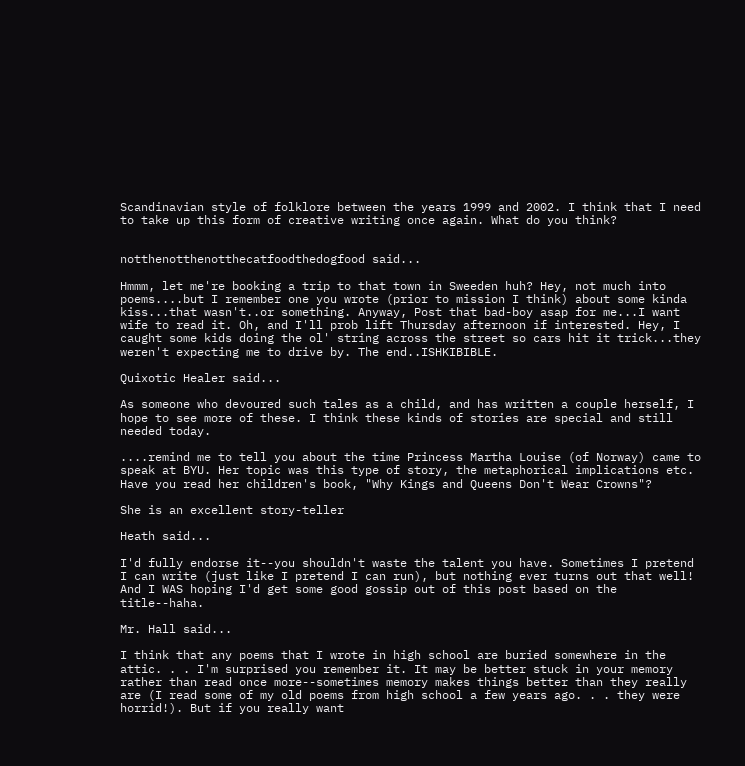Scandinavian style of folklore between the years 1999 and 2002. I think that I need to take up this form of creative writing once again. What do you think?


notthenotthenotthecatfoodthedogfood said...

Hmmm, let me're booking a trip to that town in Sweeden huh? Hey, not much into poems....but I remember one you wrote (prior to mission I think) about some kinda kiss...that wasn't..or something. Anyway, Post that bad-boy asap for me...I want wife to read it. Oh, and I'll prob lift Thursday afternoon if interested. Hey, I caught some kids doing the ol' string across the street so cars hit it trick...they weren't expecting me to drive by. The end..ISHKIBIBLE.

Quixotic Healer said...

As someone who devoured such tales as a child, and has written a couple herself, I hope to see more of these. I think these kinds of stories are special and still needed today.

....remind me to tell you about the time Princess Martha Louise (of Norway) came to speak at BYU. Her topic was this type of story, the metaphorical implications etc. Have you read her children's book, "Why Kings and Queens Don't Wear Crowns"?

She is an excellent story-teller

Heath said...

I'd fully endorse it--you shouldn't waste the talent you have. Sometimes I pretend I can write (just like I pretend I can run), but nothing ever turns out that well!
And I WAS hoping I'd get some good gossip out of this post based on the title--haha.

Mr. Hall said...

I think that any poems that I wrote in high school are buried somewhere in the attic. . . I'm surprised you remember it. It may be better stuck in your memory rather than read once more--sometimes memory makes things better than they really are (I read some of my old poems from high school a few years ago. . . they were horrid!). But if you really want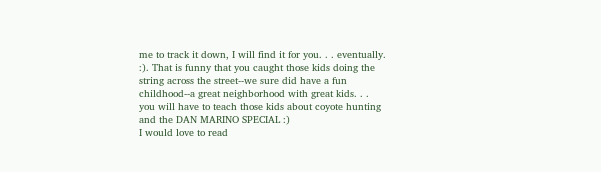me to track it down, I will find it for you. . . eventually. :). That is funny that you caught those kids doing the string across the street--we sure did have a fun childhood--a great neighborhood with great kids. . . you will have to teach those kids about coyote hunting and the DAN MARINO SPECIAL :)
I would love to read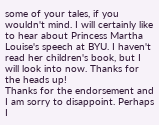some of your tales, if you wouldn't mind. I will certainly like to hear about Princess Martha Louise's speech at BYU. I haven't read her children's book, but I will look into now. Thanks for the heads up!
Thanks for the endorsement and I am sorry to disappoint. Perhaps I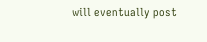will eventually post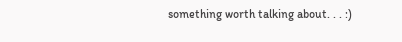something worth talking about. . . :)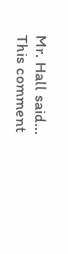Mr. Hall said...
This comment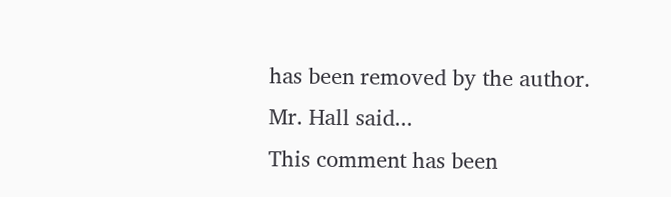has been removed by the author.
Mr. Hall said...
This comment has been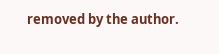removed by the author.